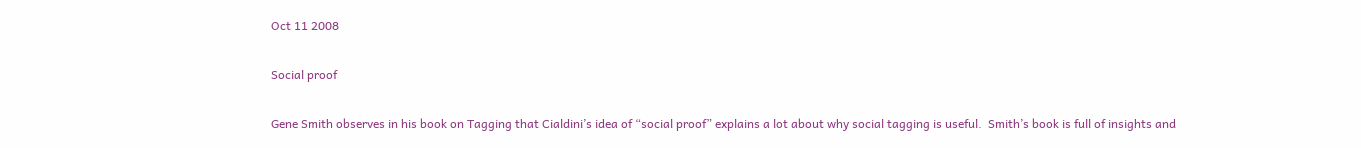Oct 11 2008

Social proof

Gene Smith observes in his book on Tagging that Cialdini’s idea of “social proof” explains a lot about why social tagging is useful.  Smith’s book is full of insights and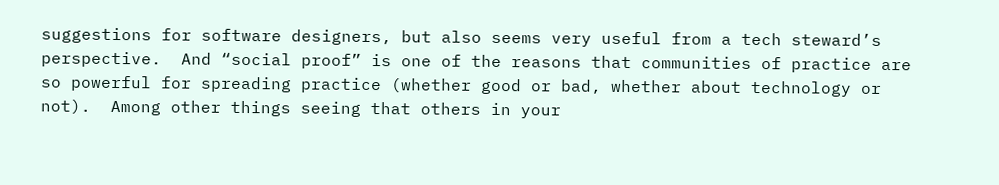suggestions for software designers, but also seems very useful from a tech steward’s perspective.  And “social proof” is one of the reasons that communities of practice are so powerful for spreading practice (whether good or bad, whether about technology or not).  Among other things seeing that others in your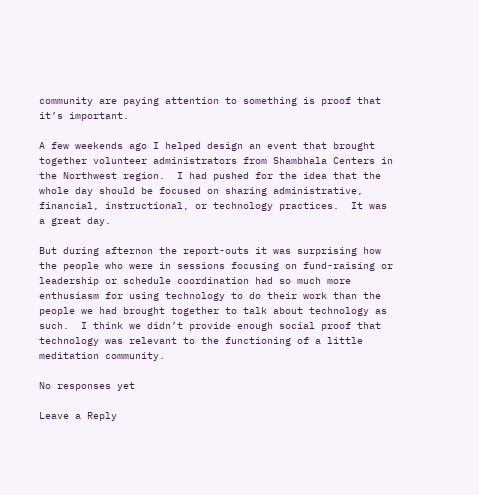community are paying attention to something is proof that it’s important.

A few weekends ago I helped design an event that brought together volunteer administrators from Shambhala Centers in the Northwest region.  I had pushed for the idea that the whole day should be focused on sharing administrative, financial, instructional, or technology practices.  It was a great day.

But during afternon the report-outs it was surprising how the people who were in sessions focusing on fund-raising or leadership or schedule coordination had so much more enthusiasm for using technology to do their work than the people we had brought together to talk about technology as such.  I think we didn’t provide enough social proof that technology was relevant to the functioning of a little meditation community.

No responses yet

Leave a Reply